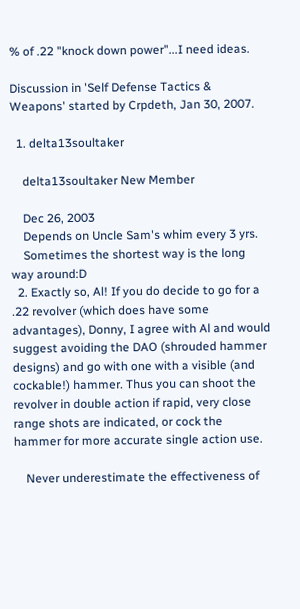% of .22 "knock down power"...I need ideas.

Discussion in 'Self Defense Tactics & Weapons' started by Crpdeth, Jan 30, 2007.

  1. delta13soultaker

    delta13soultaker New Member

    Dec 26, 2003
    Depends on Uncle Sam's whim every 3 yrs.
    Sometimes the shortest way is the long way around:D
  2. Exactly so, Al! If you do decide to go for a .22 revolver (which does have some advantages), Donny, I agree with Al and would suggest avoiding the DAO (shrouded hammer designs) and go with one with a visible (and cockable!) hammer. Thus you can shoot the revolver in double action if rapid, very close range shots are indicated, or cock the hammer for more accurate single action use.

    Never underestimate the effectiveness of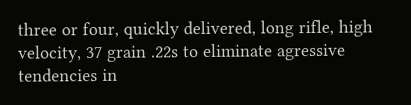three or four, quickly delivered, long rifle, high velocity, 37 grain .22s to eliminate agressive tendencies in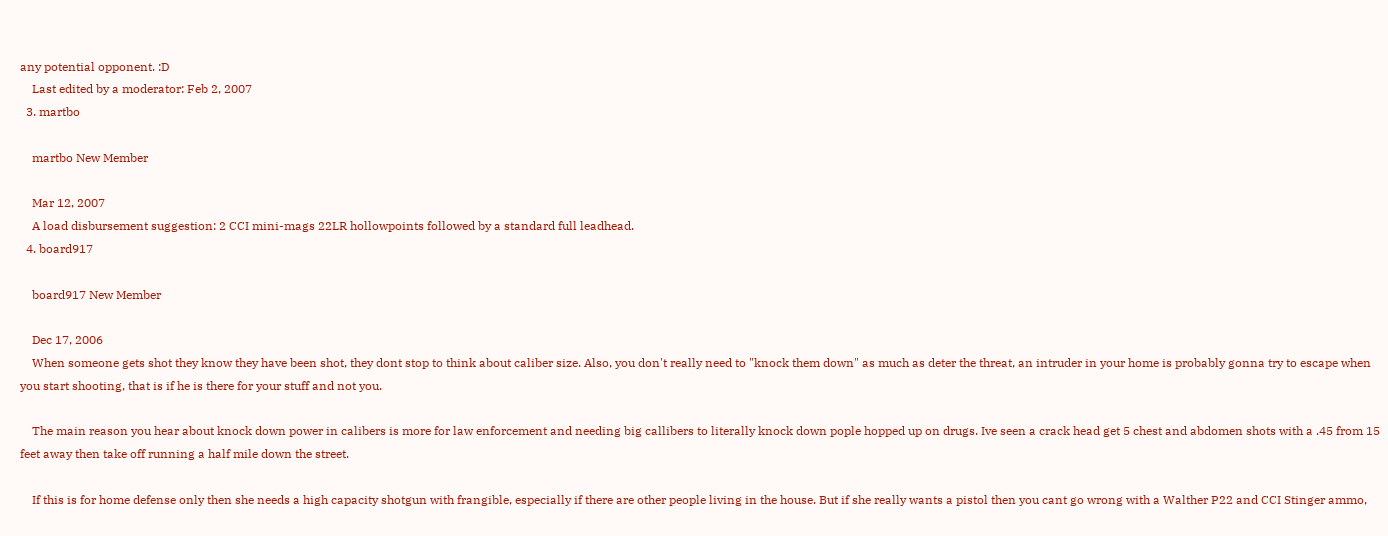any potential opponent. :D
    Last edited by a moderator: Feb 2, 2007
  3. martbo

    martbo New Member

    Mar 12, 2007
    A load disbursement suggestion: 2 CCI mini-mags 22LR hollowpoints followed by a standard full leadhead.
  4. board917

    board917 New Member

    Dec 17, 2006
    When someone gets shot they know they have been shot, they dont stop to think about caliber size. Also, you don't really need to "knock them down" as much as deter the threat, an intruder in your home is probably gonna try to escape when you start shooting, that is if he is there for your stuff and not you.

    The main reason you hear about knock down power in calibers is more for law enforcement and needing big callibers to literally knock down pople hopped up on drugs. Ive seen a crack head get 5 chest and abdomen shots with a .45 from 15 feet away then take off running a half mile down the street.

    If this is for home defense only then she needs a high capacity shotgun with frangible, especially if there are other people living in the house. But if she really wants a pistol then you cant go wrong with a Walther P22 and CCI Stinger ammo,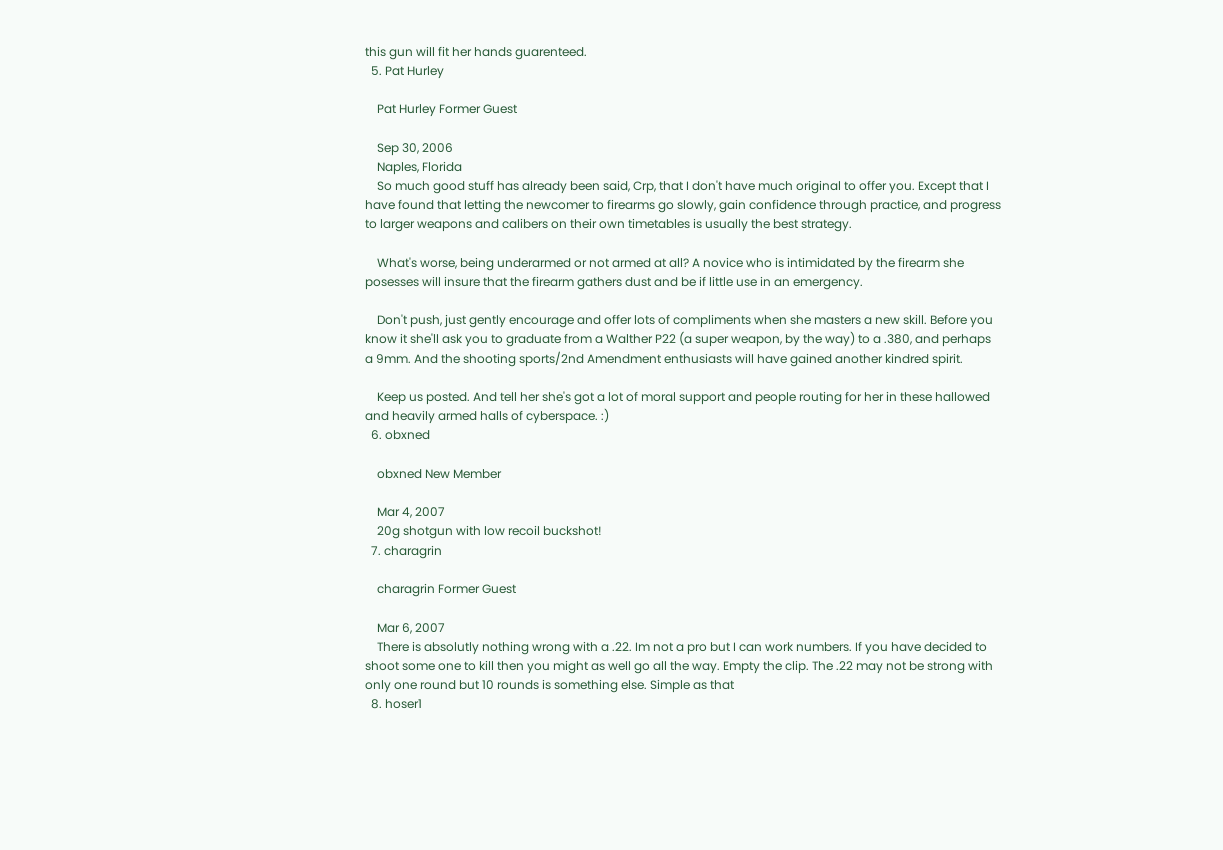this gun will fit her hands guarenteed.
  5. Pat Hurley

    Pat Hurley Former Guest

    Sep 30, 2006
    Naples, Florida
    So much good stuff has already been said, Crp, that I don't have much original to offer you. Except that I have found that letting the newcomer to firearms go slowly, gain confidence through practice, and progress to larger weapons and calibers on their own timetables is usually the best strategy.

    What's worse, being underarmed or not armed at all? A novice who is intimidated by the firearm she posesses will insure that the firearm gathers dust and be if little use in an emergency.

    Don't push, just gently encourage and offer lots of compliments when she masters a new skill. Before you know it she'll ask you to graduate from a Walther P22 (a super weapon, by the way) to a .380, and perhaps a 9mm. And the shooting sports/2nd Amendment enthusiasts will have gained another kindred spirit.

    Keep us posted. And tell her she's got a lot of moral support and people routing for her in these hallowed and heavily armed halls of cyberspace. :)
  6. obxned

    obxned New Member

    Mar 4, 2007
    20g shotgun with low recoil buckshot!
  7. charagrin

    charagrin Former Guest

    Mar 6, 2007
    There is absolutly nothing wrong with a .22. Im not a pro but I can work numbers. If you have decided to shoot some one to kill then you might as well go all the way. Empty the clip. The .22 may not be strong with only one round but 10 rounds is something else. Simple as that
  8. hoser1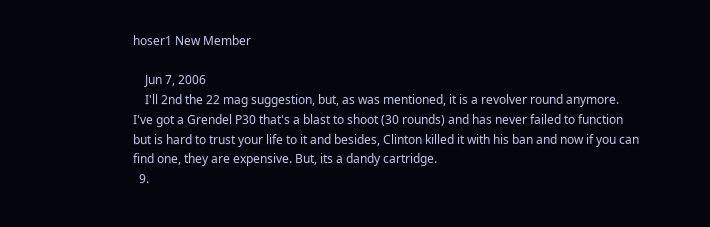hoser1 New Member

    Jun 7, 2006
    I'll 2nd the 22 mag suggestion, but, as was mentioned, it is a revolver round anymore. I've got a Grendel P30 that's a blast to shoot (30 rounds) and has never failed to function but is hard to trust your life to it and besides, Clinton killed it with his ban and now if you can find one, they are expensive. But, its a dandy cartridge.
  9.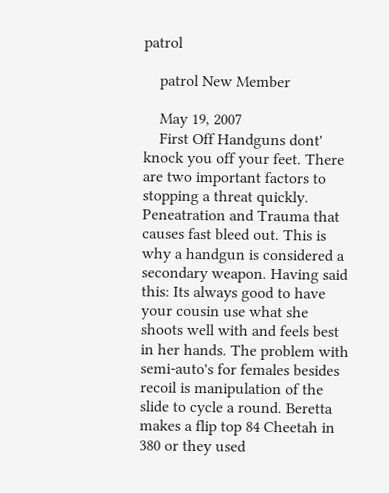patrol

    patrol New Member

    May 19, 2007
    First Off Handguns dont' knock you off your feet. There are two important factors to stopping a threat quickly. Peneatration and Trauma that causes fast bleed out. This is why a handgun is considered a secondary weapon. Having said this: Its always good to have your cousin use what she shoots well with and feels best in her hands. The problem with semi-auto's for females besides recoil is manipulation of the slide to cycle a round. Beretta makes a flip top 84 Cheetah in 380 or they used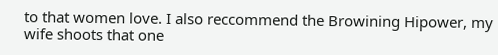to that women love. I also reccommend the Browining Hipower, my wife shoots that one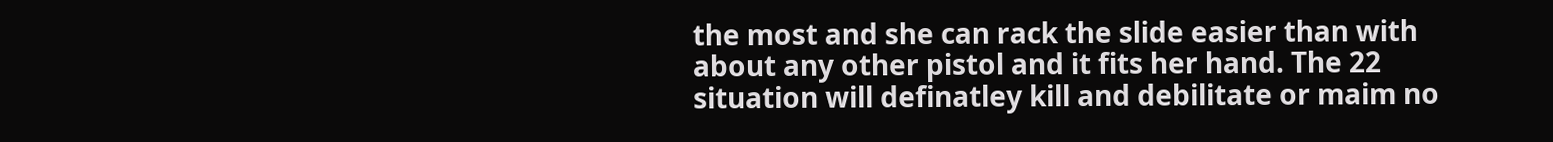the most and she can rack the slide easier than with about any other pistol and it fits her hand. The 22 situation will definatley kill and debilitate or maim no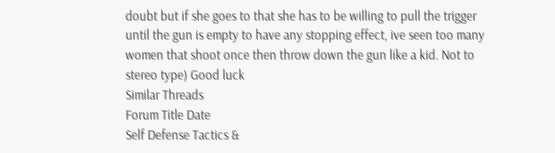doubt but if she goes to that she has to be willing to pull the trigger until the gun is empty to have any stopping effect, ive seen too many women that shoot once then throw down the gun like a kid. Not to stereo type) Good luck
Similar Threads
Forum Title Date
Self Defense Tactics &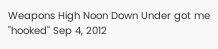Weapons High Noon Down Under got me "hooked" Sep 4, 2012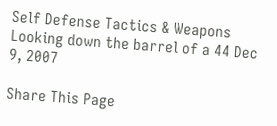Self Defense Tactics & Weapons Looking down the barrel of a 44 Dec 9, 2007

Share This Page